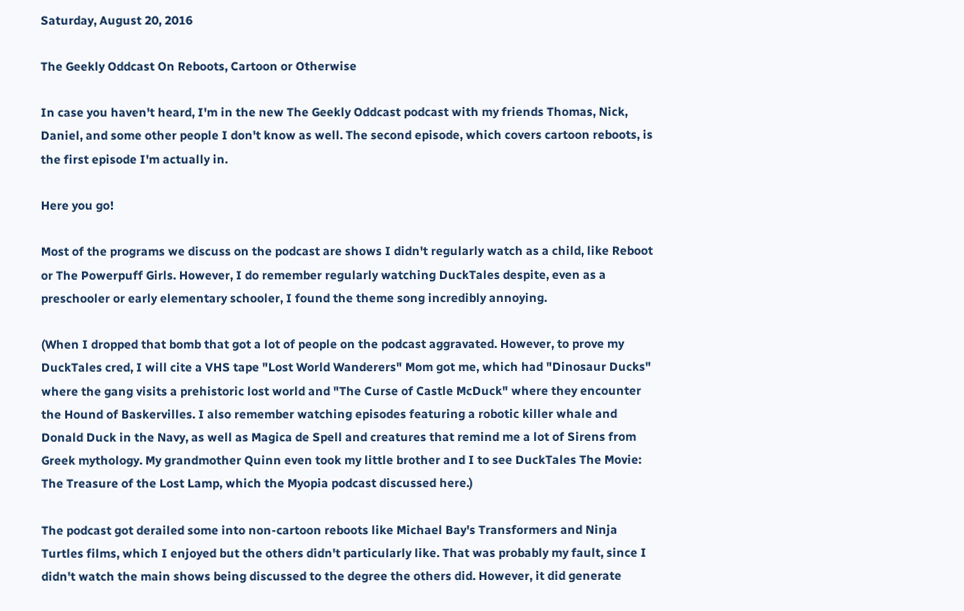Saturday, August 20, 2016

The Geekly Oddcast On Reboots, Cartoon or Otherwise

In case you haven't heard, I'm in the new The Geekly Oddcast podcast with my friends Thomas, Nick, Daniel, and some other people I don't know as well. The second episode, which covers cartoon reboots, is the first episode I'm actually in.

Here you go!

Most of the programs we discuss on the podcast are shows I didn't regularly watch as a child, like Reboot or The Powerpuff Girls. However, I do remember regularly watching DuckTales despite, even as a preschooler or early elementary schooler, I found the theme song incredibly annoying.

(When I dropped that bomb that got a lot of people on the podcast aggravated. However, to prove my DuckTales cred, I will cite a VHS tape "Lost World Wanderers" Mom got me, which had "Dinosaur Ducks" where the gang visits a prehistoric lost world and "The Curse of Castle McDuck" where they encounter the Hound of Baskervilles. I also remember watching episodes featuring a robotic killer whale and Donald Duck in the Navy, as well as Magica de Spell and creatures that remind me a lot of Sirens from Greek mythology. My grandmother Quinn even took my little brother and I to see DuckTales The Movie: The Treasure of the Lost Lamp, which the Myopia podcast discussed here.)

The podcast got derailed some into non-cartoon reboots like Michael Bay's Transformers and Ninja Turtles films, which I enjoyed but the others didn't particularly like. That was probably my fault, since I didn't watch the main shows being discussed to the degree the others did. However, it did generate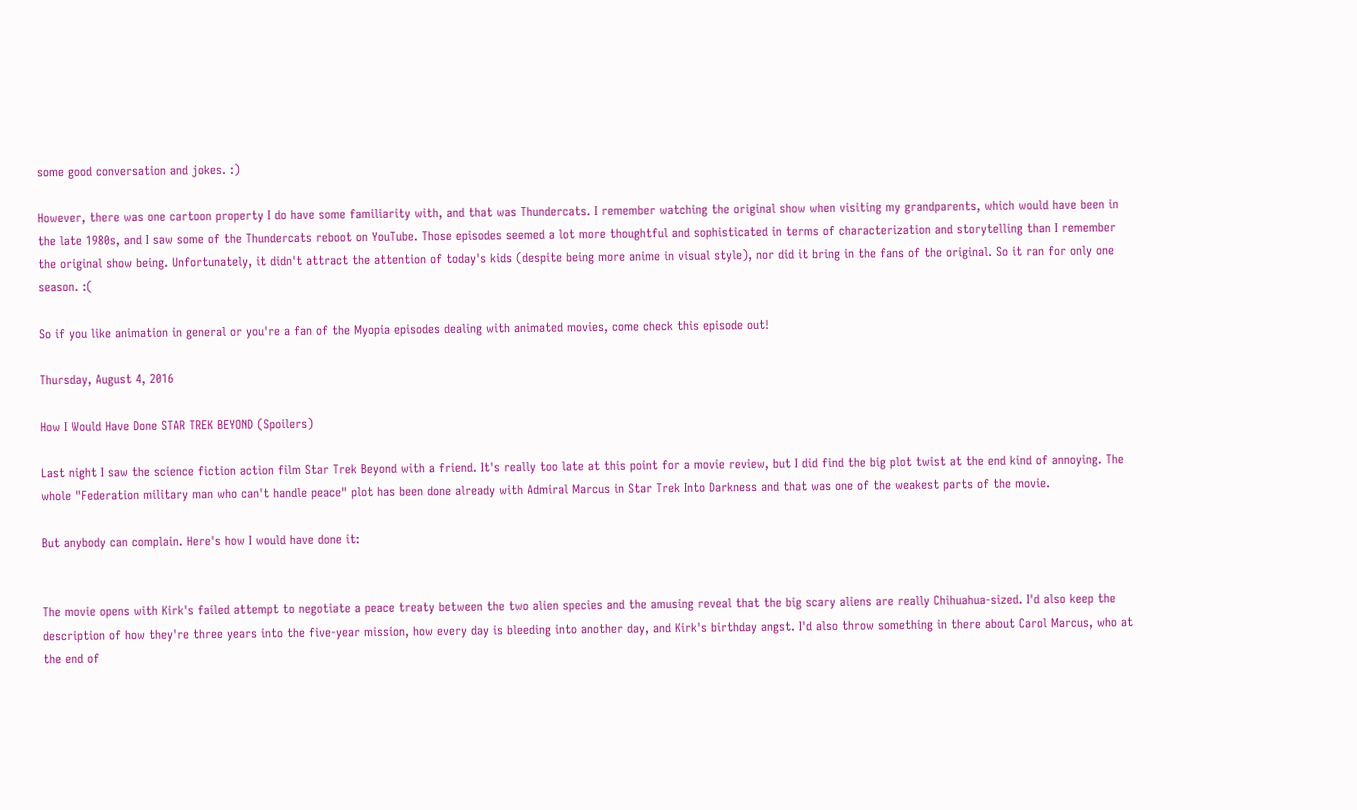some good conversation and jokes. :)

However, there was one cartoon property I do have some familiarity with, and that was Thundercats. I remember watching the original show when visiting my grandparents, which would have been in the late 1980s, and I saw some of the Thundercats reboot on YouTube. Those episodes seemed a lot more thoughtful and sophisticated in terms of characterization and storytelling than I remember the original show being. Unfortunately, it didn't attract the attention of today's kids (despite being more anime in visual style), nor did it bring in the fans of the original. So it ran for only one season. :(

So if you like animation in general or you're a fan of the Myopia episodes dealing with animated movies, come check this episode out!

Thursday, August 4, 2016

How I Would Have Done STAR TREK BEYOND (Spoilers)

Last night I saw the science fiction action film Star Trek Beyond with a friend. It's really too late at this point for a movie review, but I did find the big plot twist at the end kind of annoying. The whole "Federation military man who can't handle peace" plot has been done already with Admiral Marcus in Star Trek Into Darkness and that was one of the weakest parts of the movie.

But anybody can complain. Here's how I would have done it:


The movie opens with Kirk's failed attempt to negotiate a peace treaty between the two alien species and the amusing reveal that the big scary aliens are really Chihuahua-sized. I'd also keep the description of how they're three years into the five-year mission, how every day is bleeding into another day, and Kirk's birthday angst. I'd also throw something in there about Carol Marcus, who at the end of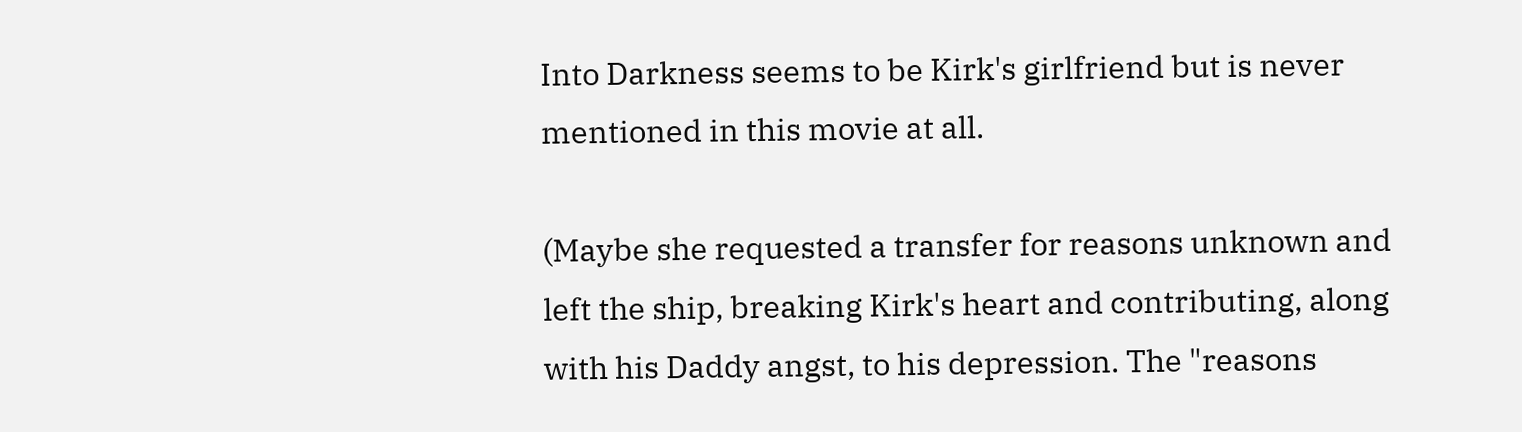Into Darkness seems to be Kirk's girlfriend but is never mentioned in this movie at all.

(Maybe she requested a transfer for reasons unknown and left the ship, breaking Kirk's heart and contributing, along with his Daddy angst, to his depression. The "reasons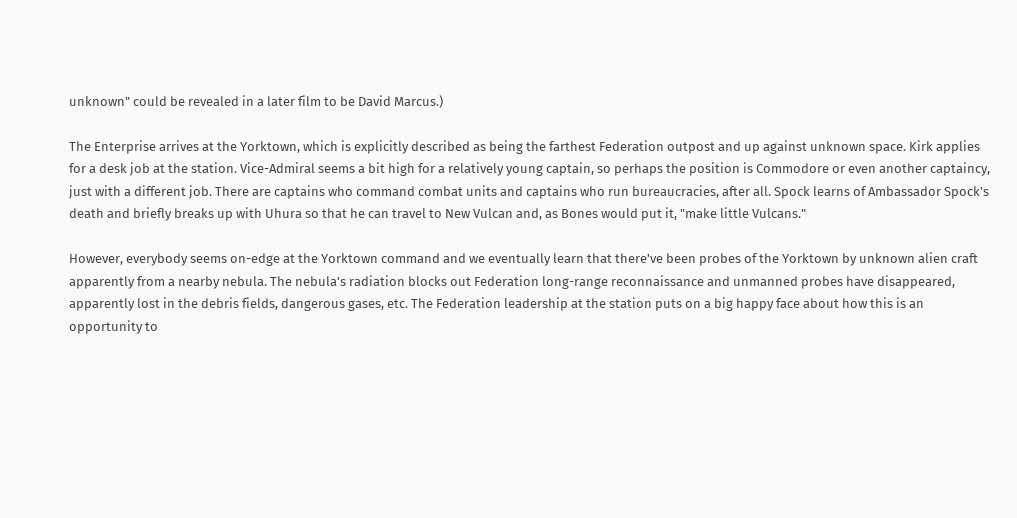unknown" could be revealed in a later film to be David Marcus.)

The Enterprise arrives at the Yorktown, which is explicitly described as being the farthest Federation outpost and up against unknown space. Kirk applies for a desk job at the station. Vice-Admiral seems a bit high for a relatively young captain, so perhaps the position is Commodore or even another captaincy, just with a different job. There are captains who command combat units and captains who run bureaucracies, after all. Spock learns of Ambassador Spock's death and briefly breaks up with Uhura so that he can travel to New Vulcan and, as Bones would put it, "make little Vulcans."

However, everybody seems on-edge at the Yorktown command and we eventually learn that there've been probes of the Yorktown by unknown alien craft apparently from a nearby nebula. The nebula's radiation blocks out Federation long-range reconnaissance and unmanned probes have disappeared, apparently lost in the debris fields, dangerous gases, etc. The Federation leadership at the station puts on a big happy face about how this is an opportunity to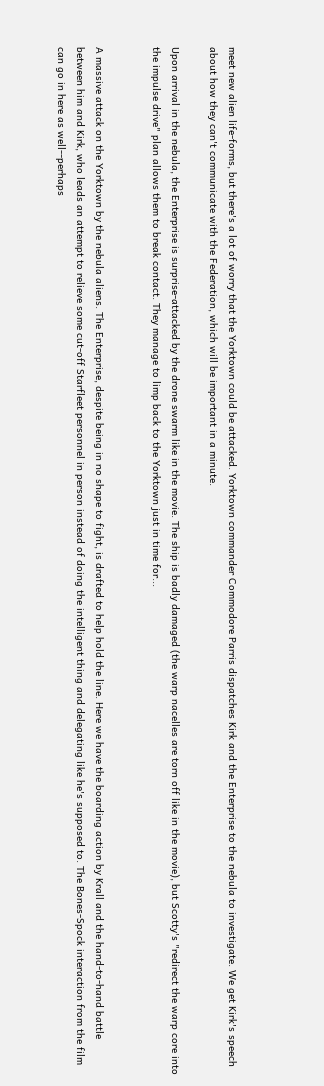meet new alien life-forms, but there's a lot of worry that the Yorktown could be attacked. Yorktown commander Commodore Parris dispatches Kirk and the Enterprise to the nebula to investigate. We get Kirk's speech about how they can't communicate with the Federation, which will be important in a minute.

Upon arrival in the nebula, the Enterprise is surprise-attacked by the drone swarm like in the movie. The ship is badly damaged (the warp nacelles are torn off like in the movie), but Scotty's "redirect the warp core into the impulse drive" plan allows them to break contact. They manage to limp back to the Yorktown just in time for...


A massive attack on the Yorktown by the nebula aliens. The Enterprise, despite being in no shape to fight, is drafted to help hold the line. Here we have the boarding action by Krall and the hand-to-hand battle between him and Kirk, who leads an attempt to relieve some cut-off Starfleet personnel in person instead of doing the intelligent thing and delegating like he's supposed to. The Bones-Spock interaction from the film can go in here as well--perhaps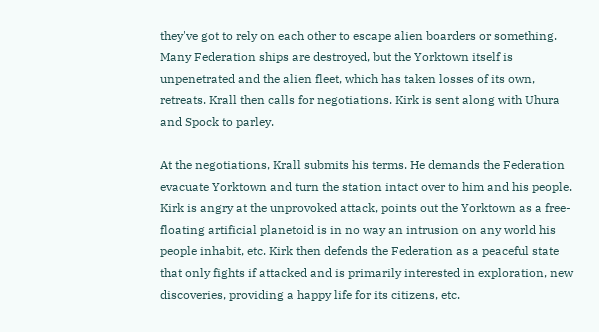they've got to rely on each other to escape alien boarders or something. Many Federation ships are destroyed, but the Yorktown itself is unpenetrated and the alien fleet, which has taken losses of its own, retreats. Krall then calls for negotiations. Kirk is sent along with Uhura and Spock to parley.

At the negotiations, Krall submits his terms. He demands the Federation evacuate Yorktown and turn the station intact over to him and his people. Kirk is angry at the unprovoked attack, points out the Yorktown as a free-floating artificial planetoid is in no way an intrusion on any world his people inhabit, etc. Kirk then defends the Federation as a peaceful state that only fights if attacked and is primarily interested in exploration, new discoveries, providing a happy life for its citizens, etc.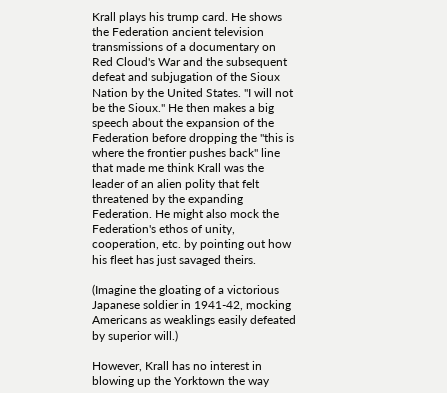Krall plays his trump card. He shows the Federation ancient television transmissions of a documentary on Red Cloud's War and the subsequent defeat and subjugation of the Sioux Nation by the United States. "I will not be the Sioux." He then makes a big speech about the expansion of the Federation before dropping the "this is where the frontier pushes back" line that made me think Krall was the leader of an alien polity that felt threatened by the expanding Federation. He might also mock the Federation's ethos of unity, cooperation, etc. by pointing out how his fleet has just savaged theirs.

(Imagine the gloating of a victorious Japanese soldier in 1941-42, mocking Americans as weaklings easily defeated by superior will.)

However, Krall has no interest in blowing up the Yorktown the way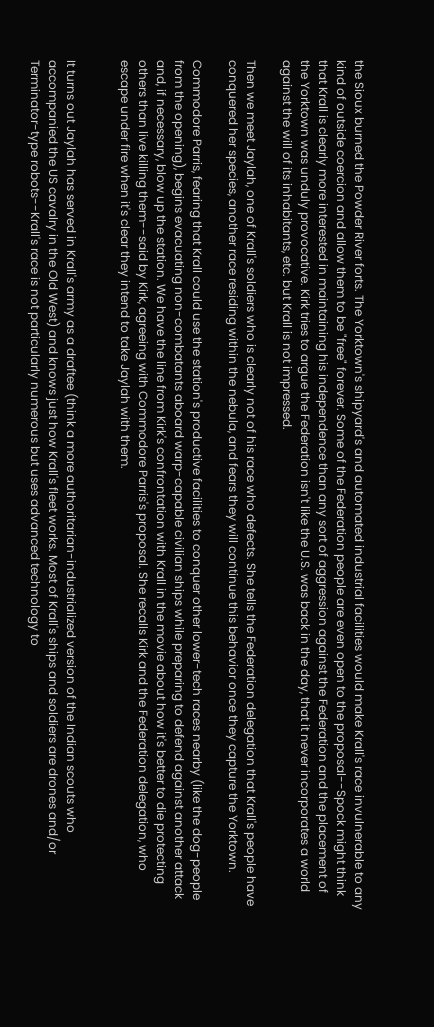the Sioux burned the Powder River forts. The Yorktown's shipyard's and automated industrial facilities would make Krall's race invulnerable to any kind of outside coercion and allow them to be "free" forever. Some of the Federation people are even open to the proposal--Spock might think that Krall is clearly more interested in maintaining his independence than any sort of aggression against the Federation and the placement of the Yorktown was unduly provocative. Kirk tries to argue the Federation isn't like the U.S. was back in the day, that it never incorporates a world against the will of its inhabitants, etc. but Krall is not impressed.

Then we meet Jaylah, one of Krall's soldiers who is clearly not of his race who defects. She tells the Federation delegation that Krall's people have conquered her species, another race residing within the nebula, and fears they will continue this behavior once they capture the Yorktown.

Commodore Parris, fearing that Krall could use the station's productive facilities to conquer other lower-tech races nearby (like the dog-people from the opening), begins evacuating non-combatants aboard warp-capable civilian ships while preparing to defend against another attack and, if necessary, blow up the station. We have the line from Kirk's confrontation with Krall in the movie about how it's better to die protecting others than live killing them--said by Kirk, agreeing with Commodore Parris's proposal. She recalls Kirk and the Federation delegation, who escape under fire when it's clear they intend to take Jaylah with them.


It turns out Jaylah has served in Krall's army as a draftee (think a more authoritarian-industrialized version of the Indian scouts who accompanied the US cavalry in the Old West) and knows just how Krall's fleet works. Most of Krall's ships and soldiers are drones and/or Terminator-type robots--Krall's race is not particularly numerous but uses advanced technology to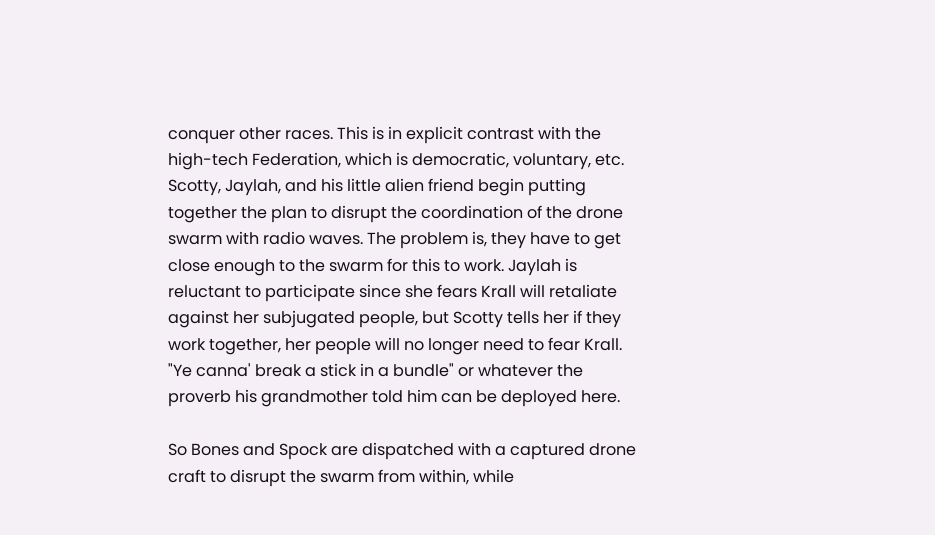conquer other races. This is in explicit contrast with the high-tech Federation, which is democratic, voluntary, etc. Scotty, Jaylah, and his little alien friend begin putting together the plan to disrupt the coordination of the drone swarm with radio waves. The problem is, they have to get close enough to the swarm for this to work. Jaylah is reluctant to participate since she fears Krall will retaliate against her subjugated people, but Scotty tells her if they work together, her people will no longer need to fear Krall. "Ye canna' break a stick in a bundle" or whatever the proverb his grandmother told him can be deployed here.

So Bones and Spock are dispatched with a captured drone craft to disrupt the swarm from within, while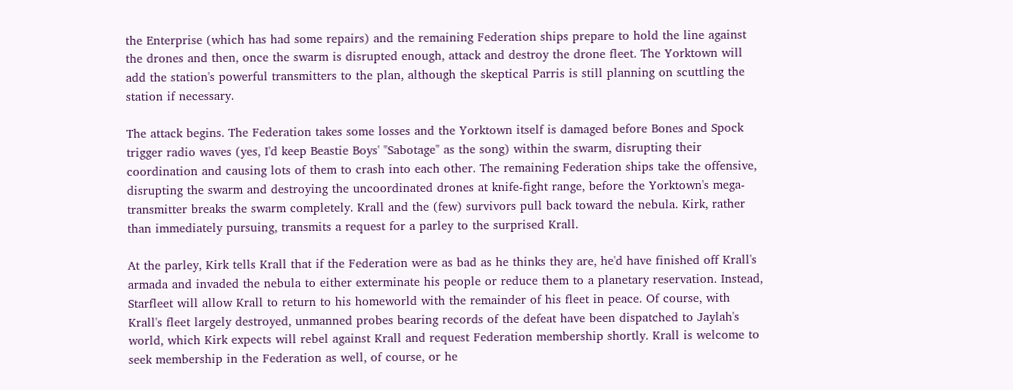the Enterprise (which has had some repairs) and the remaining Federation ships prepare to hold the line against the drones and then, once the swarm is disrupted enough, attack and destroy the drone fleet. The Yorktown will add the station's powerful transmitters to the plan, although the skeptical Parris is still planning on scuttling the station if necessary.

The attack begins. The Federation takes some losses and the Yorktown itself is damaged before Bones and Spock trigger radio waves (yes, I'd keep Beastie Boys' "Sabotage" as the song) within the swarm, disrupting their coordination and causing lots of them to crash into each other. The remaining Federation ships take the offensive, disrupting the swarm and destroying the uncoordinated drones at knife-fight range, before the Yorktown's mega-transmitter breaks the swarm completely. Krall and the (few) survivors pull back toward the nebula. Kirk, rather than immediately pursuing, transmits a request for a parley to the surprised Krall.

At the parley, Kirk tells Krall that if the Federation were as bad as he thinks they are, he'd have finished off Krall's armada and invaded the nebula to either exterminate his people or reduce them to a planetary reservation. Instead, Starfleet will allow Krall to return to his homeworld with the remainder of his fleet in peace. Of course, with Krall's fleet largely destroyed, unmanned probes bearing records of the defeat have been dispatched to Jaylah's world, which Kirk expects will rebel against Krall and request Federation membership shortly. Krall is welcome to seek membership in the Federation as well, of course, or he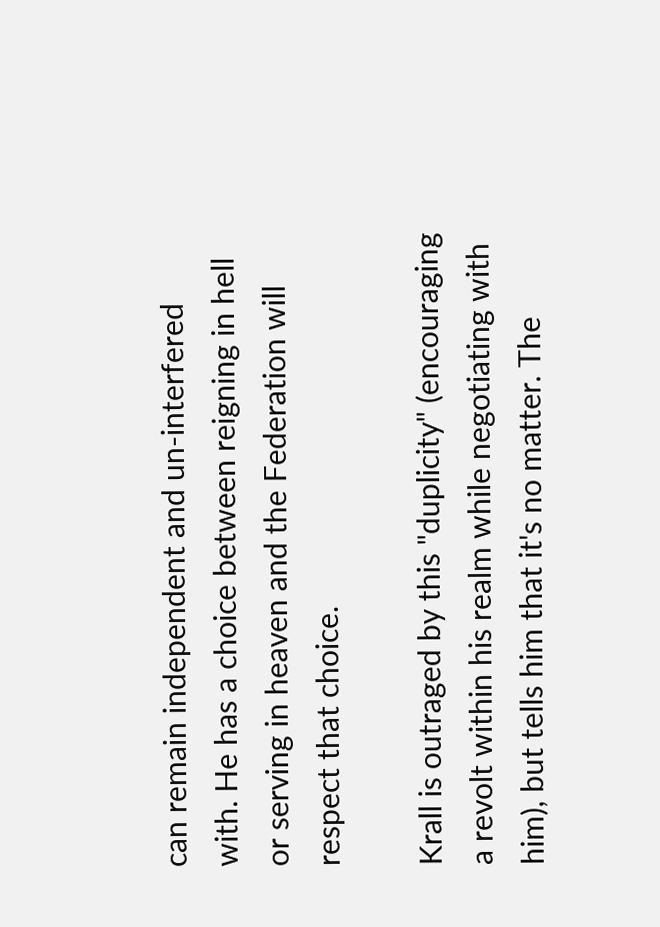can remain independent and un-interfered with. He has a choice between reigning in hell or serving in heaven and the Federation will respect that choice.

Krall is outraged by this "duplicity" (encouraging a revolt within his realm while negotiating with him), but tells him that it's no matter. The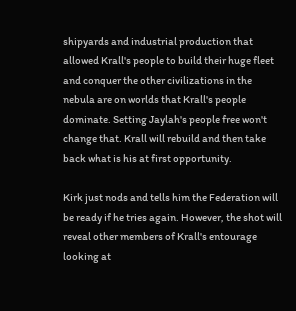shipyards and industrial production that allowed Krall's people to build their huge fleet and conquer the other civilizations in the nebula are on worlds that Krall's people dominate. Setting Jaylah's people free won't change that. Krall will rebuild and then take back what is his at first opportunity.

Kirk just nods and tells him the Federation will be ready if he tries again. However, the shot will reveal other members of Krall's entourage looking at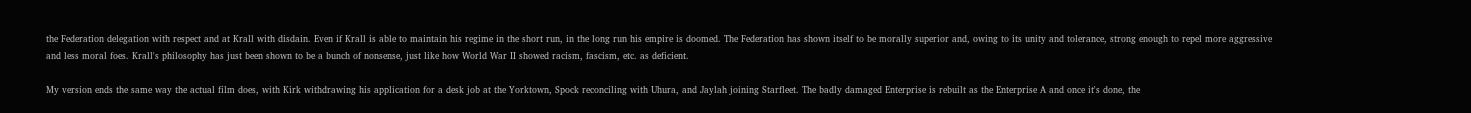the Federation delegation with respect and at Krall with disdain. Even if Krall is able to maintain his regime in the short run, in the long run his empire is doomed. The Federation has shown itself to be morally superior and, owing to its unity and tolerance, strong enough to repel more aggressive and less moral foes. Krall's philosophy has just been shown to be a bunch of nonsense, just like how World War II showed racism, fascism, etc. as deficient.

My version ends the same way the actual film does, with Kirk withdrawing his application for a desk job at the Yorktown, Spock reconciling with Uhura, and Jaylah joining Starfleet. The badly damaged Enterprise is rebuilt as the Enterprise A and once it's done, the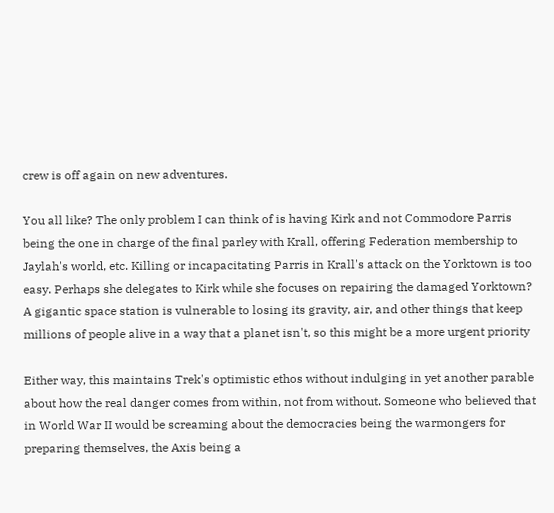crew is off again on new adventures.

You all like? The only problem I can think of is having Kirk and not Commodore Parris being the one in charge of the final parley with Krall, offering Federation membership to Jaylah's world, etc. Killing or incapacitating Parris in Krall's attack on the Yorktown is too easy. Perhaps she delegates to Kirk while she focuses on repairing the damaged Yorktown? A gigantic space station is vulnerable to losing its gravity, air, and other things that keep millions of people alive in a way that a planet isn't, so this might be a more urgent priority

Either way, this maintains Trek's optimistic ethos without indulging in yet another parable about how the real danger comes from within, not from without. Someone who believed that in World War II would be screaming about the democracies being the warmongers for preparing themselves, the Axis being a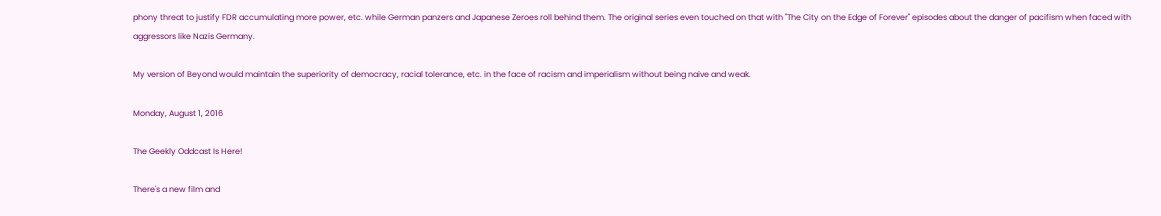phony threat to justify FDR accumulating more power, etc. while German panzers and Japanese Zeroes roll behind them. The original series even touched on that with "The City on the Edge of Forever" episodes about the danger of pacifism when faced with aggressors like Nazis Germany.

My version of Beyond would maintain the superiority of democracy, racial tolerance, etc. in the face of racism and imperialism without being naive and weak.

Monday, August 1, 2016

The Geekly Oddcast Is Here!

There's a new film and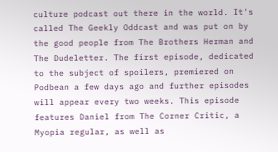culture podcast out there in the world. It's called The Geekly Oddcast and was put on by the good people from The Brothers Herman and The Dudeletter. The first episode, dedicated to the subject of spoilers, premiered on Podbean a few days ago and further episodes will appear every two weeks. This episode features Daniel from The Corner Critic, a Myopia regular, as well as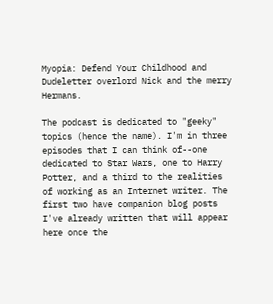Myopia: Defend Your Childhood and Dudeletter overlord Nick and the merry Hermans.

The podcast is dedicated to "geeky" topics (hence the name). I'm in three episodes that I can think of--one dedicated to Star Wars, one to Harry Potter, and a third to the realities of working as an Internet writer. The first two have companion blog posts I've already written that will appear here once the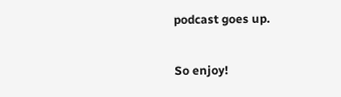podcast goes up.

So enjoy!